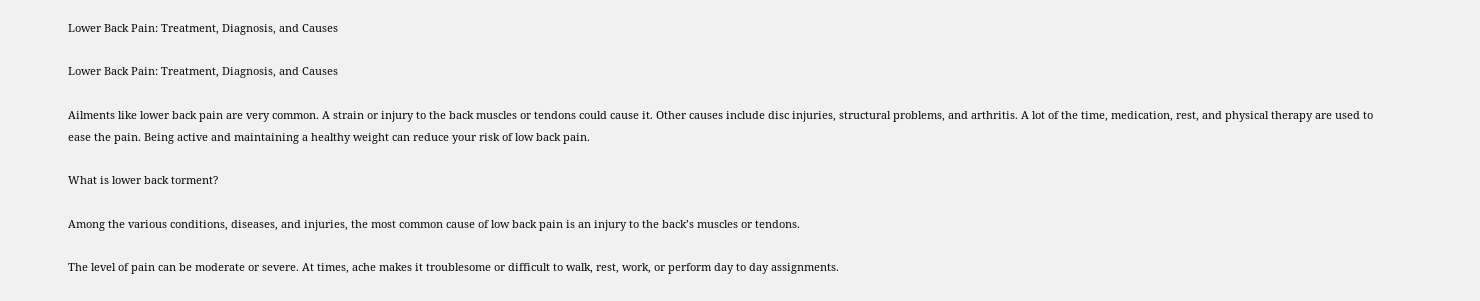Lower Back Pain: Treatment, Diagnosis, and Causes

Lower Back Pain: Treatment, Diagnosis, and Causes

Ailments like lower back pain are very common. A strain or injury to the back muscles or tendons could cause it. Other causes include disc injuries, structural problems, and arthritis. A lot of the time, medication, rest, and physical therapy are used to ease the pain. Being active and maintaining a healthy weight can reduce your risk of low back pain.

What is lower back torment?

Among the various conditions, diseases, and injuries, the most common cause of low back pain is an injury to the back’s muscles or tendons.

The level of pain can be moderate or severe. At times, ache makes it troublesome or difficult to walk, rest, work, or perform day to day assignments.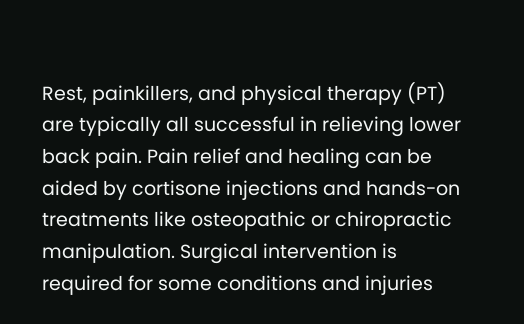Rest, painkillers, and physical therapy (PT) are typically all successful in relieving lower back pain. Pain relief and healing can be aided by cortisone injections and hands-on treatments like osteopathic or chiropractic manipulation. Surgical intervention is required for some conditions and injuries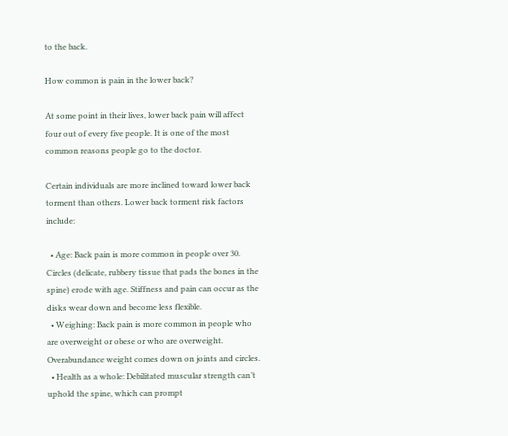to the back.

How common is pain in the lower back?

At some point in their lives, lower back pain will affect four out of every five people. It is one of the most common reasons people go to the doctor.

Certain individuals are more inclined toward lower back torment than others. Lower back torment risk factors include:

  • Age: Back pain is more common in people over 30. Circles (delicate, rubbery tissue that pads the bones in the spine) erode with age. Stiffness and pain can occur as the disks wear down and become less flexible.
  • Weighing: Back pain is more common in people who are overweight or obese or who are overweight. Overabundance weight comes down on joints and circles.
  • Health as a whole: Debilitated muscular strength can’t uphold the spine, which can prompt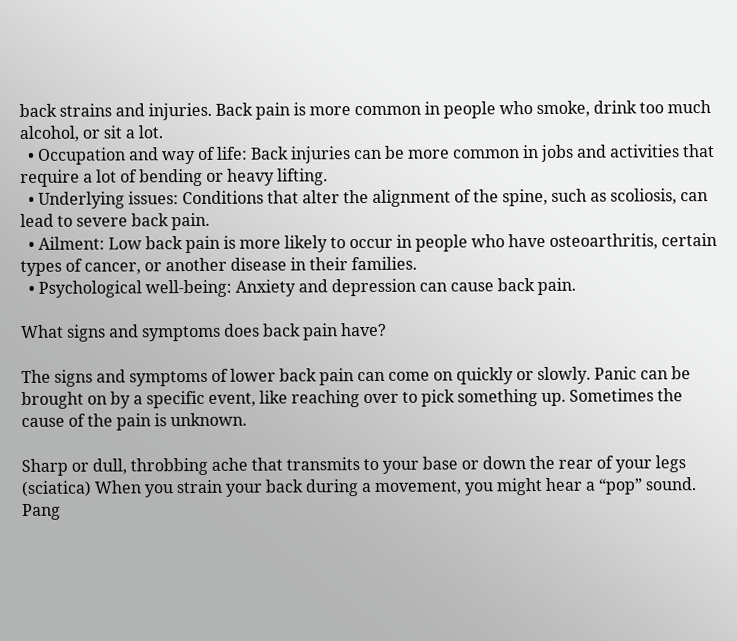back strains and injuries. Back pain is more common in people who smoke, drink too much alcohol, or sit a lot.
  • Occupation and way of life: Back injuries can be more common in jobs and activities that require a lot of bending or heavy lifting.
  • Underlying issues: Conditions that alter the alignment of the spine, such as scoliosis, can lead to severe back pain.
  • Ailment: Low back pain is more likely to occur in people who have osteoarthritis, certain types of cancer, or another disease in their families.
  • Psychological well-being: Anxiety and depression can cause back pain.

What signs and symptoms does back pain have?

The signs and symptoms of lower back pain can come on quickly or slowly. Panic can be brought on by a specific event, like reaching over to pick something up. Sometimes the cause of the pain is unknown.

Sharp or dull, throbbing ache that transmits to your base or down the rear of your legs (sciatica) When you strain your back during a movement, you might hear a “pop” sound. Pang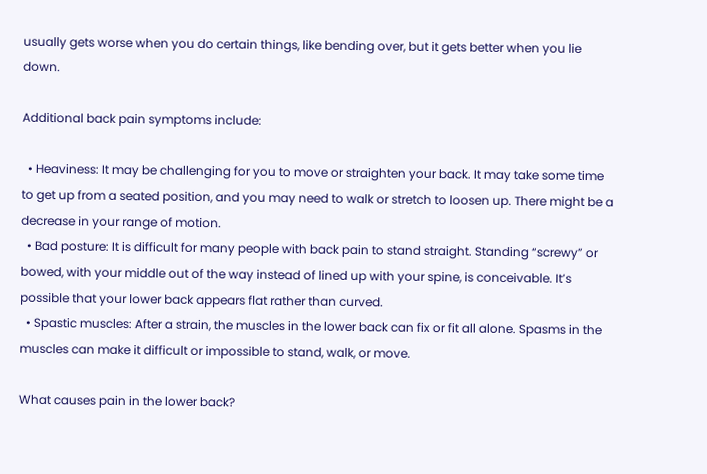usually gets worse when you do certain things, like bending over, but it gets better when you lie down.

Additional back pain symptoms include:

  • Heaviness: It may be challenging for you to move or straighten your back. It may take some time to get up from a seated position, and you may need to walk or stretch to loosen up. There might be a decrease in your range of motion.
  • Bad posture: It is difficult for many people with back pain to stand straight. Standing “screwy” or bowed, with your middle out of the way instead of lined up with your spine, is conceivable. It’s possible that your lower back appears flat rather than curved.
  • Spastic muscles: After a strain, the muscles in the lower back can fix or fit all alone. Spasms in the muscles can make it difficult or impossible to stand, walk, or move.

What causes pain in the lower back?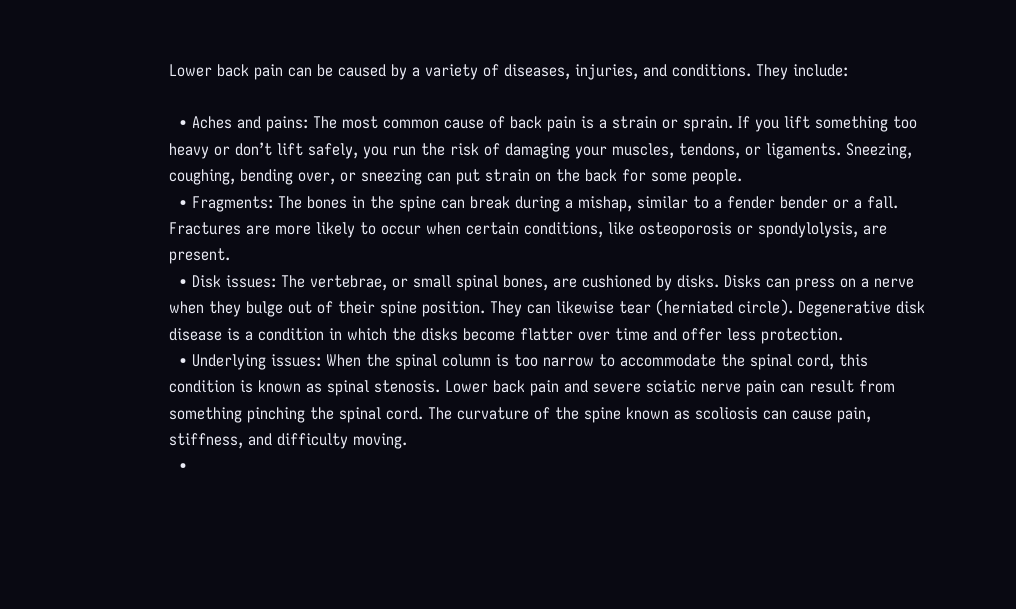Lower back pain can be caused by a variety of diseases, injuries, and conditions. They include:

  • Aches and pains: The most common cause of back pain is a strain or sprain. If you lift something too heavy or don’t lift safely, you run the risk of damaging your muscles, tendons, or ligaments. Sneezing, coughing, bending over, or sneezing can put strain on the back for some people.
  • Fragments: The bones in the spine can break during a mishap, similar to a fender bender or a fall. Fractures are more likely to occur when certain conditions, like osteoporosis or spondylolysis, are present.
  • Disk issues: The vertebrae, or small spinal bones, are cushioned by disks. Disks can press on a nerve when they bulge out of their spine position. They can likewise tear (herniated circle). Degenerative disk disease is a condition in which the disks become flatter over time and offer less protection.
  • Underlying issues: When the spinal column is too narrow to accommodate the spinal cord, this condition is known as spinal stenosis. Lower back pain and severe sciatic nerve pain can result from something pinching the spinal cord. The curvature of the spine known as scoliosis can cause pain, stiffness, and difficulty moving.
  •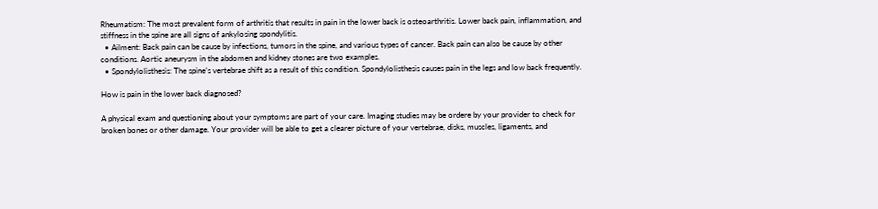Rheumatism: The most prevalent form of arthritis that results in pain in the lower back is osteoarthritis. Lower back pain, inflammation, and stiffness in the spine are all signs of ankylosing spondylitis.
  • Ailment: Back pain can be cause by infections, tumors in the spine, and various types of cancer. Back pain can also be cause by other conditions. Aortic aneurysm in the abdomen and kidney stones are two examples.
  • Spondylolisthesis: The spine’s vertebrae shift as a result of this condition. Spondylolisthesis causes pain in the legs and low back frequently.

How is pain in the lower back diagnosed?

A physical exam and questioning about your symptoms are part of your care. Imaging studies may be ordere by your provider to check for broken bones or other damage. Your provider will be able to get a clearer picture of your vertebrae, disks, muscles, ligaments, and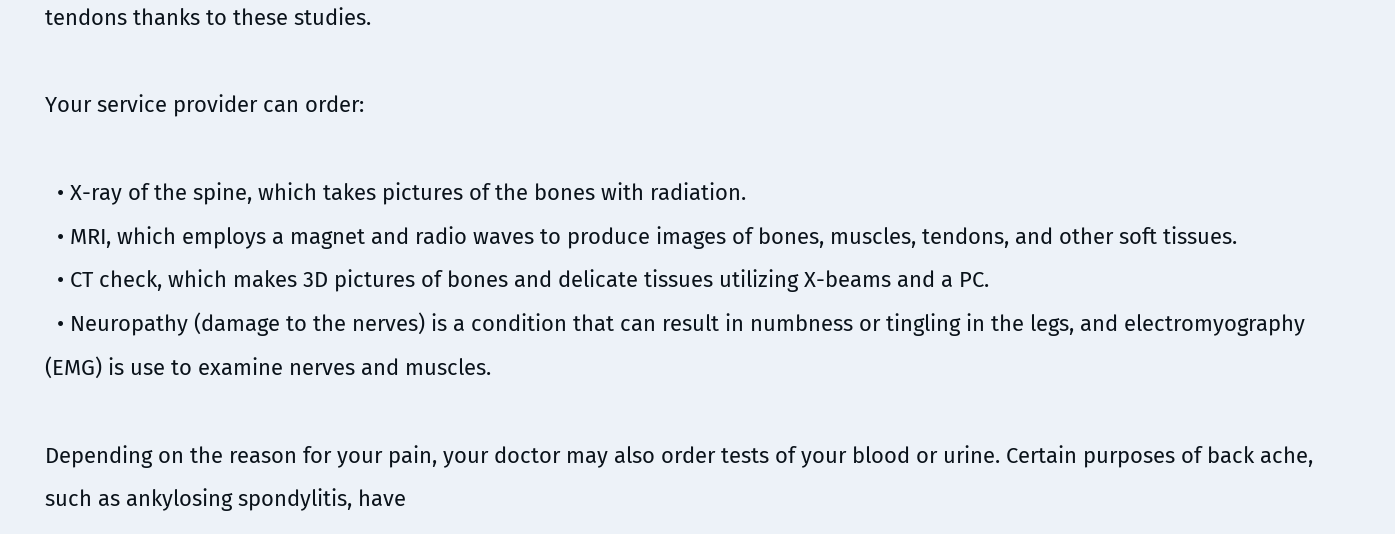tendons thanks to these studies.

Your service provider can order:

  • X-ray of the spine, which takes pictures of the bones with radiation.
  • MRI, which employs a magnet and radio waves to produce images of bones, muscles, tendons, and other soft tissues.
  • CT check, which makes 3D pictures of bones and delicate tissues utilizing X-beams and a PC.
  • Neuropathy (damage to the nerves) is a condition that can result in numbness or tingling in the legs, and electromyography (EMG) is use to examine nerves and muscles.

Depending on the reason for your pain, your doctor may also order tests of your blood or urine. Certain purposes of back ache, such as ankylosing spondylitis, have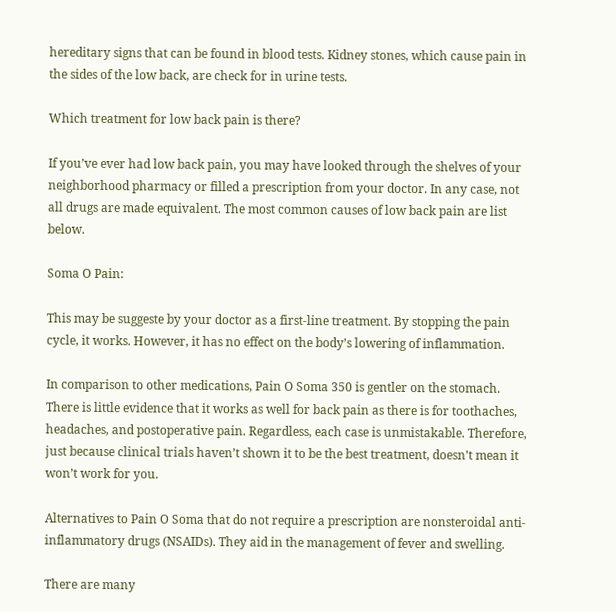hereditary signs that can be found in blood tests. Kidney stones, which cause pain in the sides of the low back, are check for in urine tests.

Which treatment for low back pain is there?

If you’ve ever had low back pain, you may have looked through the shelves of your neighborhood pharmacy or filled a prescription from your doctor. In any case, not all drugs are made equivalent. The most common causes of low back pain are list below.

Soma O Pain:

This may be suggeste by your doctor as a first-line treatment. By stopping the pain cycle, it works. However, it has no effect on the body’s lowering of inflammation.

In comparison to other medications, Pain O Soma 350 is gentler on the stomach. There is little evidence that it works as well for back pain as there is for toothaches, headaches, and postoperative pain. Regardless, each case is unmistakable. Therefore, just because clinical trials haven’t shown it to be the best treatment, doesn’t mean it won’t work for you.

Alternatives to Pain O Soma that do not require a prescription are nonsteroidal anti-inflammatory drugs (NSAIDs). They aid in the management of fever and swelling.

There are many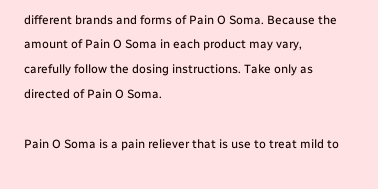different brands and forms of Pain O Soma. Because the amount of Pain O Soma in each product may vary, carefully follow the dosing instructions. Take only as directed of Pain O Soma.

Pain O Soma is a pain reliever that is use to treat mild to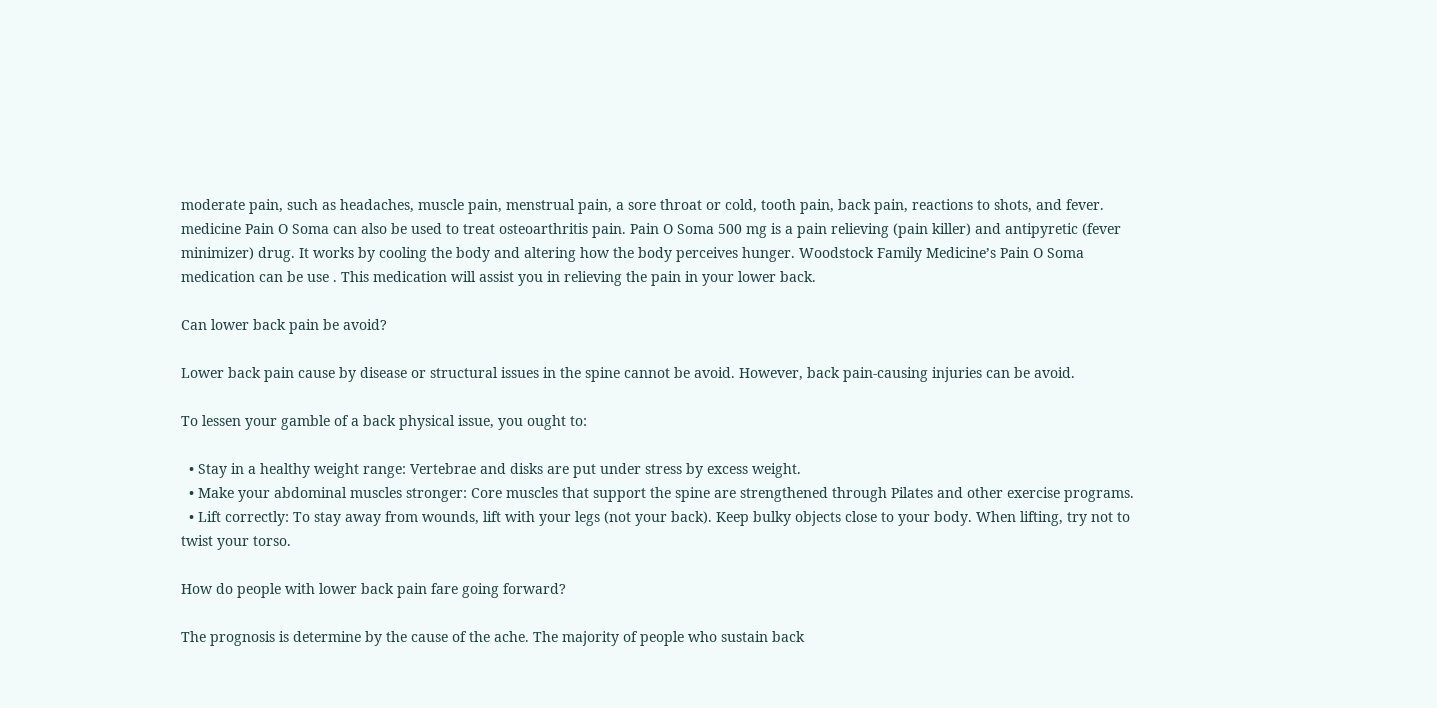moderate pain, such as headaches, muscle pain, menstrual pain, a sore throat or cold, tooth pain, back pain, reactions to shots, and fever. medicine Pain O Soma can also be used to treat osteoarthritis pain. Pain O Soma 500 mg is a pain relieving (pain killer) and antipyretic (fever minimizer) drug. It works by cooling the body and altering how the body perceives hunger. Woodstock Family Medicine’s Pain O Soma medication can be use . This medication will assist you in relieving the pain in your lower back.

Can lower back pain be avoid?

Lower back pain cause by disease or structural issues in the spine cannot be avoid. However, back pain-causing injuries can be avoid.

To lessen your gamble of a back physical issue, you ought to:

  • Stay in a healthy weight range: Vertebrae and disks are put under stress by excess weight.
  • Make your abdominal muscles stronger: Core muscles that support the spine are strengthened through Pilates and other exercise programs.
  • Lift correctly: To stay away from wounds, lift with your legs (not your back). Keep bulky objects close to your body. When lifting, try not to twist your torso.

How do people with lower back pain fare going forward?

The prognosis is determine by the cause of the ache. The majority of people who sustain back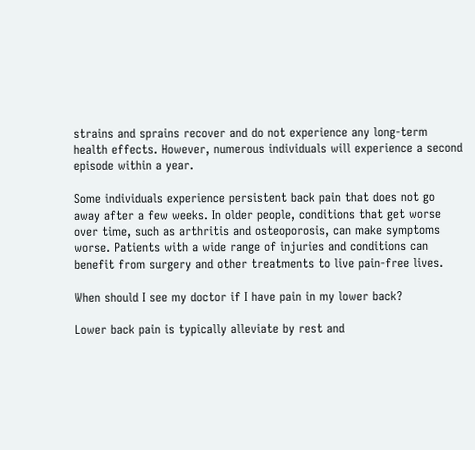strains and sprains recover and do not experience any long-term health effects. However, numerous individuals will experience a second episode within a year.

Some individuals experience persistent back pain that does not go away after a few weeks. In older people, conditions that get worse over time, such as arthritis and osteoporosis, can make symptoms worse. Patients with a wide range of injuries and conditions can benefit from surgery and other treatments to live pain-free lives.

When should I see my doctor if I have pain in my lower back?

Lower back pain is typically alleviate by rest and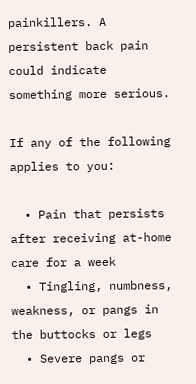painkillers. A persistent back pain could indicate something more serious.

If any of the following applies to you:

  • Pain that persists after receiving at-home care for a week
  • Tingling, numbness, weakness, or pangs in the buttocks or legs
  • Severe pangs or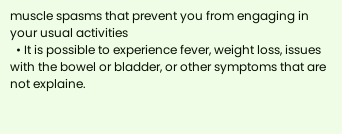muscle spasms that prevent you from engaging in your usual activities
  • It is possible to experience fever, weight loss, issues with the bowel or bladder, or other symptoms that are not explaine.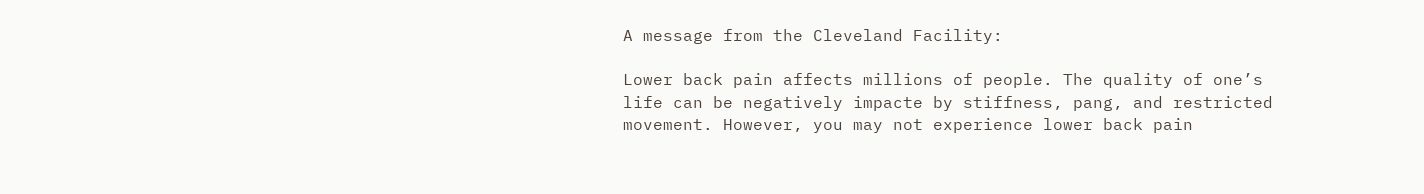A message from the Cleveland Facility:

Lower back pain affects millions of people. The quality of one’s life can be negatively impacte by stiffness, pang, and restricted movement. However, you may not experience lower back pain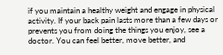if you maintain a healthy weight and engage in physical activity. If your back pain lasts more than a few days or prevents you from doing the things you enjoy, see a doctor. You can feel better, move better, and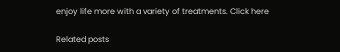enjoy life more with a variety of treatments. Click here

Related posts